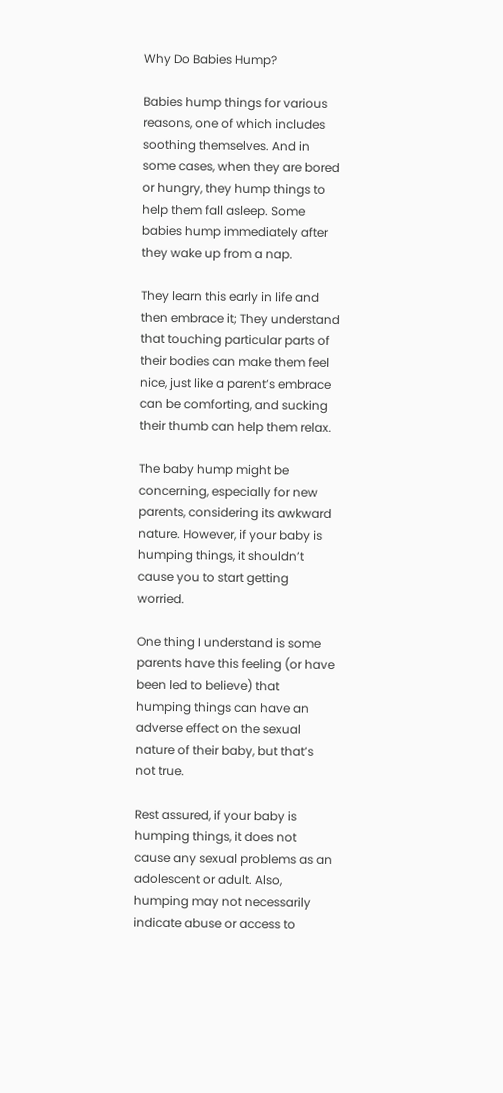Why Do Babies Hump?

Babies hump things for various reasons, one of which includes soothing themselves. And in some cases, when they are bored or hungry, they hump things to help them fall asleep. Some babies hump immediately after they wake up from a nap.

They learn this early in life and then embrace it; They understand that touching particular parts of their bodies can make them feel nice, just like a parent’s embrace can be comforting, and sucking their thumb can help them relax.

The baby hump might be concerning, especially for new parents, considering its awkward nature. However, if your baby is humping things, it shouldn’t cause you to start getting worried.

One thing I understand is some parents have this feeling (or have been led to believe) that humping things can have an adverse effect on the sexual nature of their baby, but that’s not true.

Rest assured, if your baby is humping things, it does not cause any sexual problems as an adolescent or adult. Also, humping may not necessarily indicate abuse or access to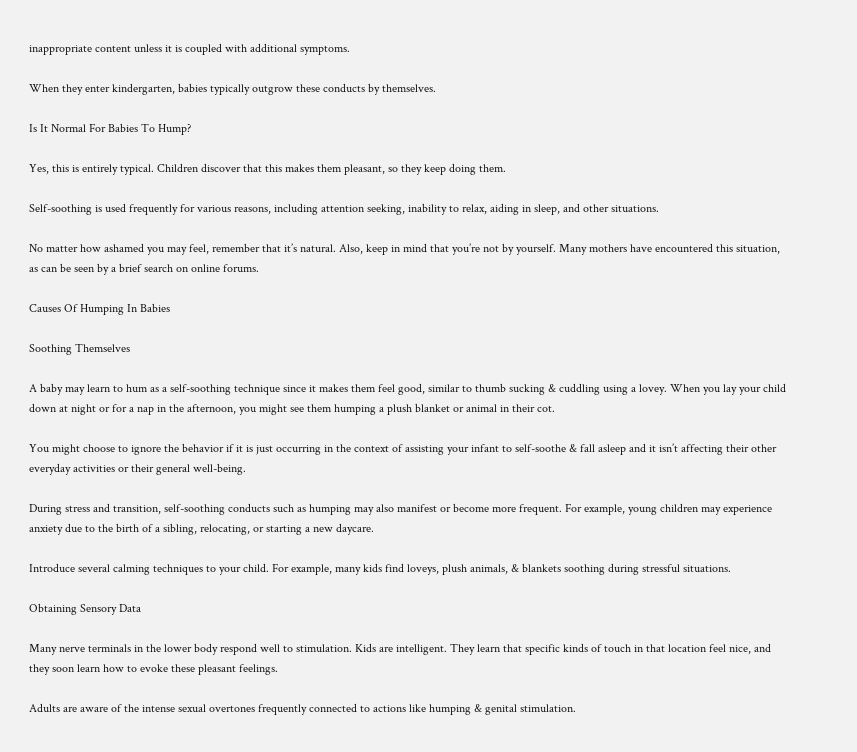inappropriate content unless it is coupled with additional symptoms.

When they enter kindergarten, babies typically outgrow these conducts by themselves.

Is It Normal For Babies To Hump?

Yes, this is entirely typical. Children discover that this makes them pleasant, so they keep doing them.

Self-soothing is used frequently for various reasons, including attention seeking, inability to relax, aiding in sleep, and other situations.

No matter how ashamed you may feel, remember that it’s natural. Also, keep in mind that you’re not by yourself. Many mothers have encountered this situation, as can be seen by a brief search on online forums.

Causes Of Humping In Babies

Soothing Themselves

A baby may learn to hum as a self-soothing technique since it makes them feel good, similar to thumb sucking & cuddling using a lovey. When you lay your child down at night or for a nap in the afternoon, you might see them humping a plush blanket or animal in their cot.

You might choose to ignore the behavior if it is just occurring in the context of assisting your infant to self-soothe & fall asleep and it isn’t affecting their other everyday activities or their general well-being.

During stress and transition, self-soothing conducts such as humping may also manifest or become more frequent. For example, young children may experience anxiety due to the birth of a sibling, relocating, or starting a new daycare.

Introduce several calming techniques to your child. For example, many kids find loveys, plush animals, & blankets soothing during stressful situations.

Obtaining Sensory Data

Many nerve terminals in the lower body respond well to stimulation. Kids are intelligent. They learn that specific kinds of touch in that location feel nice, and they soon learn how to evoke these pleasant feelings.

Adults are aware of the intense sexual overtones frequently connected to actions like humping & genital stimulation.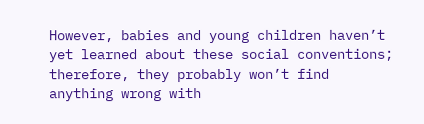However, babies and young children haven’t yet learned about these social conventions; therefore, they probably won’t find anything wrong with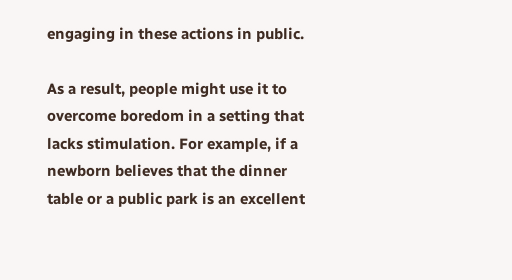engaging in these actions in public.

As a result, people might use it to overcome boredom in a setting that lacks stimulation. For example, if a newborn believes that the dinner table or a public park is an excellent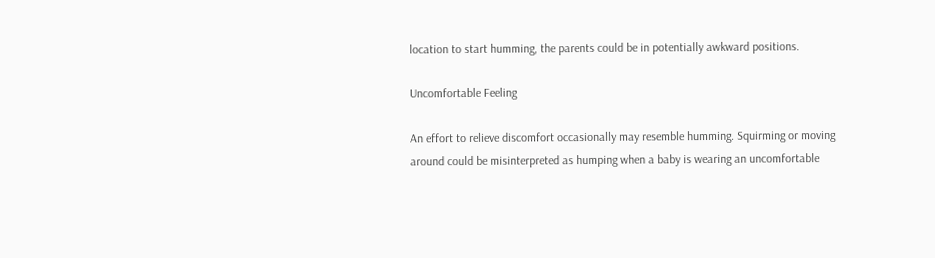location to start humming, the parents could be in potentially awkward positions.

Uncomfortable Feeling

An effort to relieve discomfort occasionally may resemble humming. Squirming or moving around could be misinterpreted as humping when a baby is wearing an uncomfortable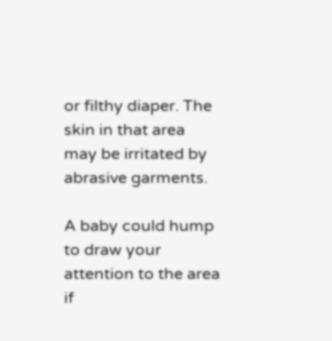or filthy diaper. The skin in that area may be irritated by abrasive garments.

A baby could hump to draw your attention to the area if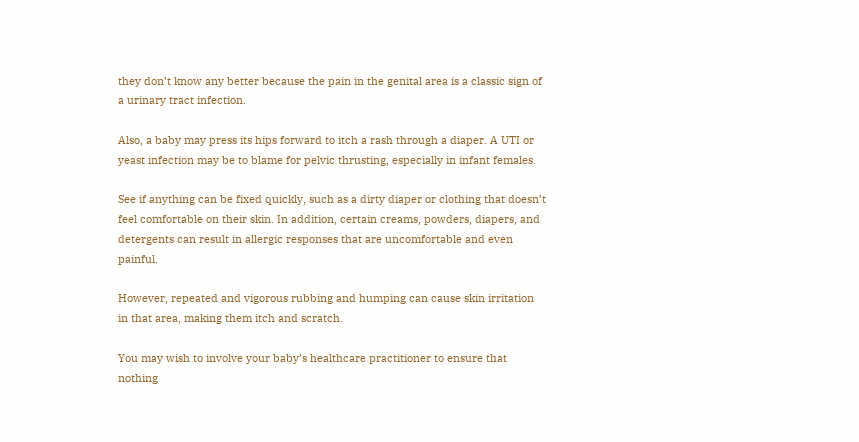they don’t know any better because the pain in the genital area is a classic sign of a urinary tract infection.

Also, a baby may press its hips forward to itch a rash through a diaper. A UTI or yeast infection may be to blame for pelvic thrusting, especially in infant females.

See if anything can be fixed quickly, such as a dirty diaper or clothing that doesn’t feel comfortable on their skin. In addition, certain creams, powders, diapers, and detergents can result in allergic responses that are uncomfortable and even painful.

However, repeated and vigorous rubbing and humping can cause skin irritation in that area, making them itch and scratch.

You may wish to involve your baby’s healthcare practitioner to ensure that nothing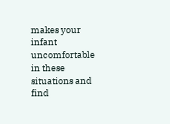makes your infant uncomfortable in these situations and find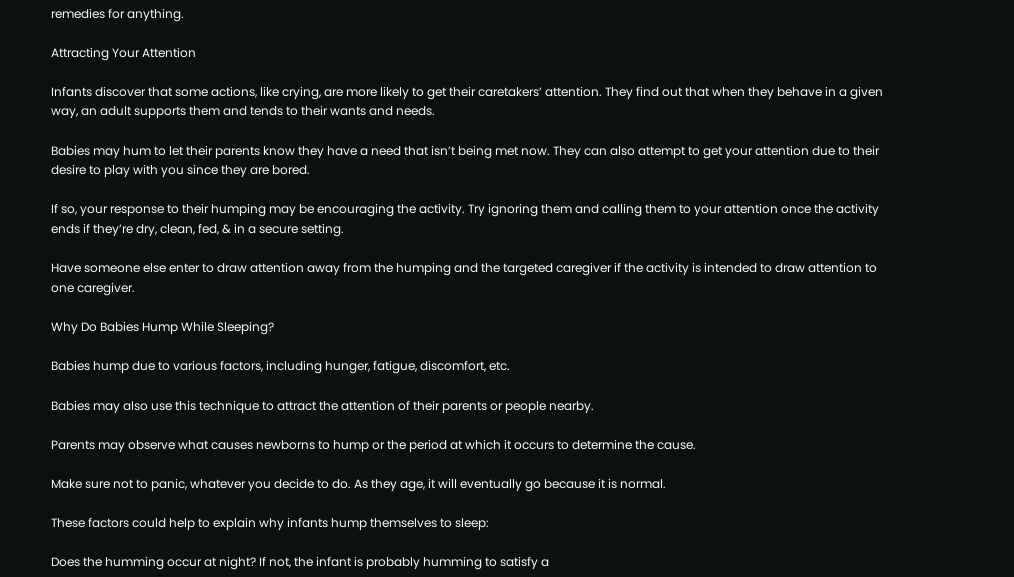remedies for anything.

Attracting Your Attention

Infants discover that some actions, like crying, are more likely to get their caretakers’ attention. They find out that when they behave in a given way, an adult supports them and tends to their wants and needs.

Babies may hum to let their parents know they have a need that isn’t being met now. They can also attempt to get your attention due to their desire to play with you since they are bored.

If so, your response to their humping may be encouraging the activity. Try ignoring them and calling them to your attention once the activity ends if they’re dry, clean, fed, & in a secure setting.

Have someone else enter to draw attention away from the humping and the targeted caregiver if the activity is intended to draw attention to one caregiver.

Why Do Babies Hump While Sleeping?

Babies hump due to various factors, including hunger, fatigue, discomfort, etc.

Babies may also use this technique to attract the attention of their parents or people nearby.

Parents may observe what causes newborns to hump or the period at which it occurs to determine the cause.

Make sure not to panic, whatever you decide to do. As they age, it will eventually go because it is normal.

These factors could help to explain why infants hump themselves to sleep:

Does the humming occur at night? If not, the infant is probably humming to satisfy a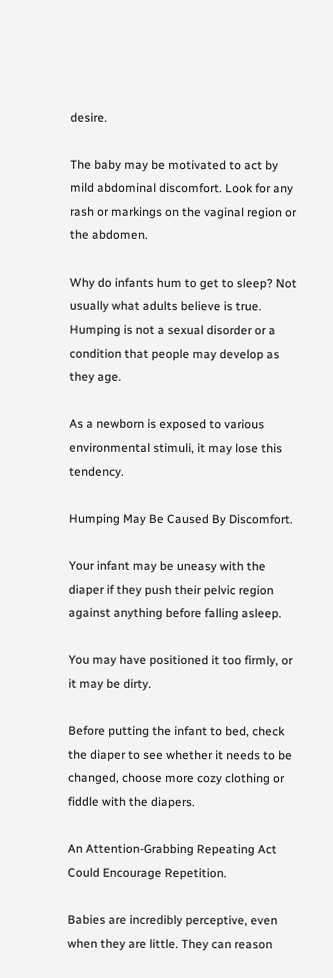desire.

The baby may be motivated to act by mild abdominal discomfort. Look for any rash or markings on the vaginal region or the abdomen.

Why do infants hum to get to sleep? Not usually what adults believe is true. Humping is not a sexual disorder or a condition that people may develop as they age.

As a newborn is exposed to various environmental stimuli, it may lose this tendency.

Humping May Be Caused By Discomfort.

Your infant may be uneasy with the diaper if they push their pelvic region against anything before falling asleep.

You may have positioned it too firmly, or it may be dirty.

Before putting the infant to bed, check the diaper to see whether it needs to be changed, choose more cozy clothing or fiddle with the diapers.

An Attention-Grabbing Repeating Act Could Encourage Repetition.

Babies are incredibly perceptive, even when they are little. They can reason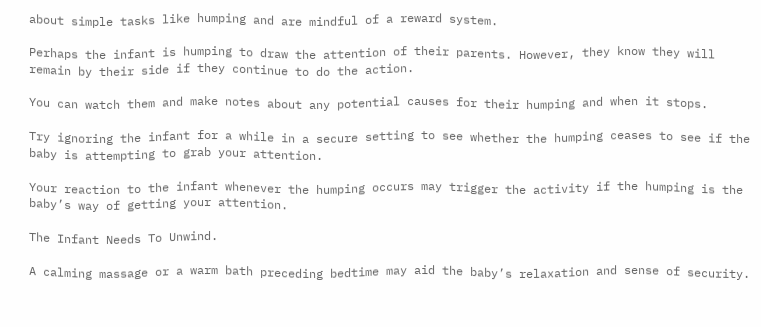about simple tasks like humping and are mindful of a reward system.

Perhaps the infant is humping to draw the attention of their parents. However, they know they will remain by their side if they continue to do the action.

You can watch them and make notes about any potential causes for their humping and when it stops.

Try ignoring the infant for a while in a secure setting to see whether the humping ceases to see if the baby is attempting to grab your attention.

Your reaction to the infant whenever the humping occurs may trigger the activity if the humping is the baby’s way of getting your attention.

The Infant Needs To Unwind.

A calming massage or a warm bath preceding bedtime may aid the baby’s relaxation and sense of security.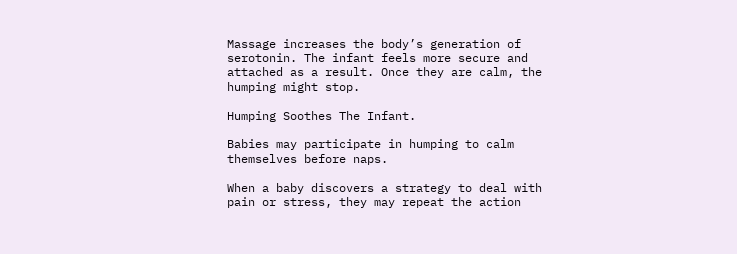Massage increases the body’s generation of serotonin. The infant feels more secure and attached as a result. Once they are calm, the humping might stop.

Humping Soothes The Infant.

Babies may participate in humping to calm themselves before naps.

When a baby discovers a strategy to deal with pain or stress, they may repeat the action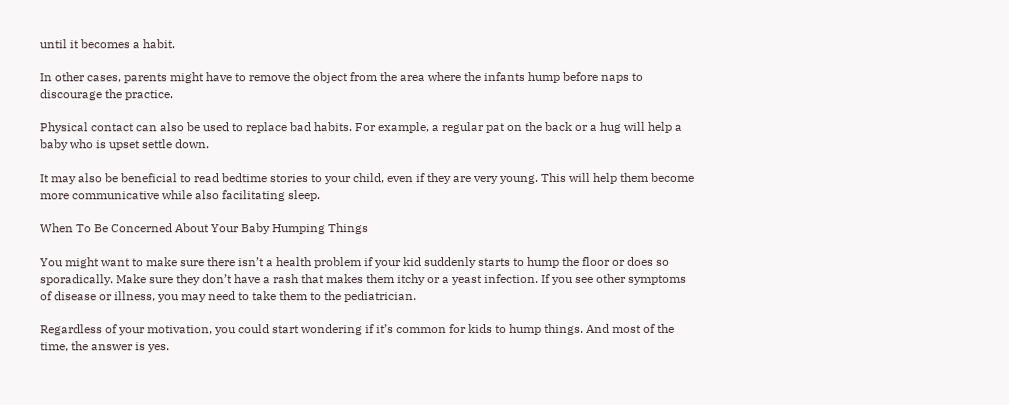until it becomes a habit.

In other cases, parents might have to remove the object from the area where the infants hump before naps to discourage the practice.

Physical contact can also be used to replace bad habits. For example, a regular pat on the back or a hug will help a baby who is upset settle down.

It may also be beneficial to read bedtime stories to your child, even if they are very young. This will help them become more communicative while also facilitating sleep.

When To Be Concerned About Your Baby Humping Things

You might want to make sure there isn’t a health problem if your kid suddenly starts to hump the floor or does so sporadically. Make sure they don’t have a rash that makes them itchy or a yeast infection. If you see other symptoms of disease or illness, you may need to take them to the pediatrician.

Regardless of your motivation, you could start wondering if it’s common for kids to hump things. And most of the time, the answer is yes.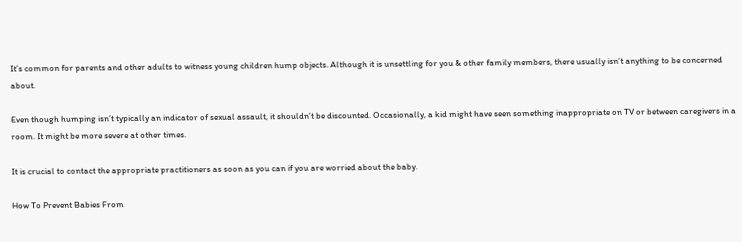It’s common for parents and other adults to witness young children hump objects. Although it is unsettling for you & other family members, there usually isn’t anything to be concerned about.

Even though humping isn’t typically an indicator of sexual assault, it shouldn’t be discounted. Occasionally, a kid might have seen something inappropriate on TV or between caregivers in a room. It might be more severe at other times.

It is crucial to contact the appropriate practitioners as soon as you can if you are worried about the baby.

How To Prevent Babies From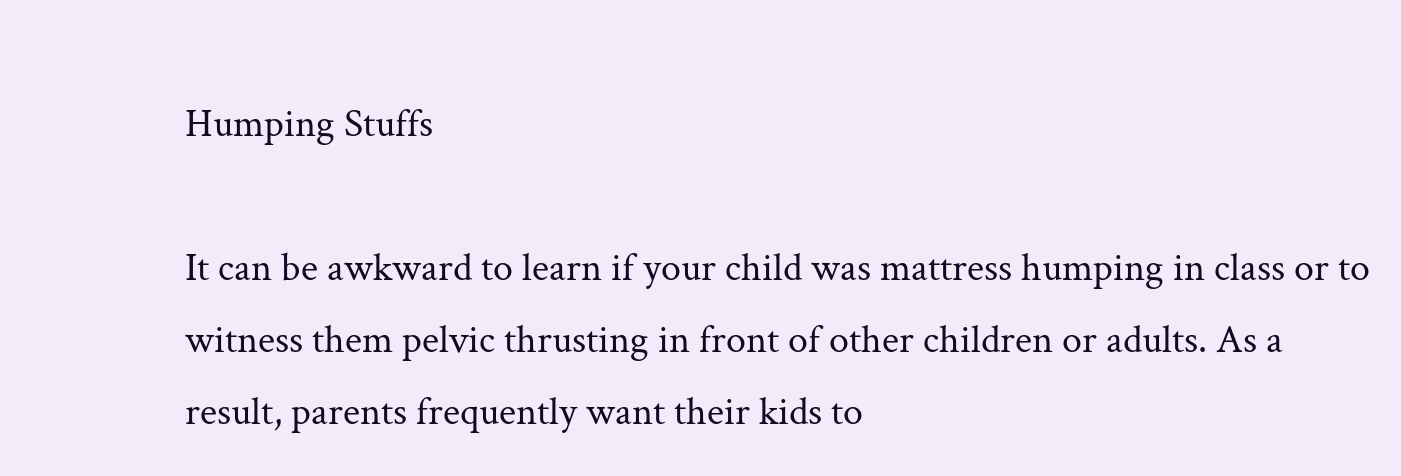Humping Stuffs

It can be awkward to learn if your child was mattress humping in class or to witness them pelvic thrusting in front of other children or adults. As a result, parents frequently want their kids to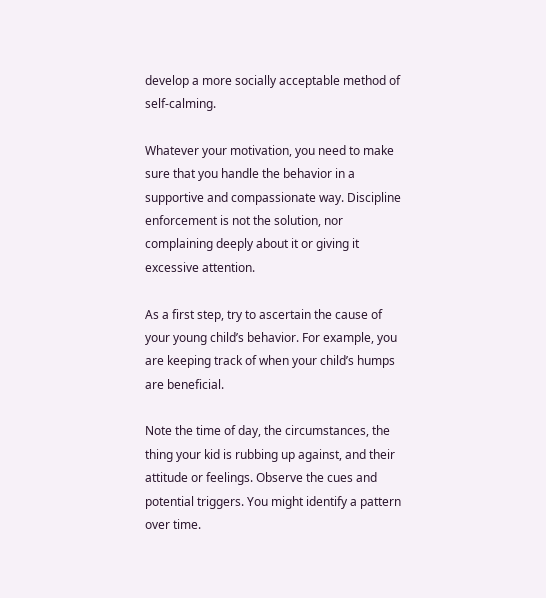develop a more socially acceptable method of self-calming.

Whatever your motivation, you need to make sure that you handle the behavior in a supportive and compassionate way. Discipline enforcement is not the solution, nor complaining deeply about it or giving it excessive attention.

As a first step, try to ascertain the cause of your young child’s behavior. For example, you are keeping track of when your child’s humps are beneficial.

Note the time of day, the circumstances, the thing your kid is rubbing up against, and their attitude or feelings. Observe the cues and potential triggers. You might identify a pattern over time.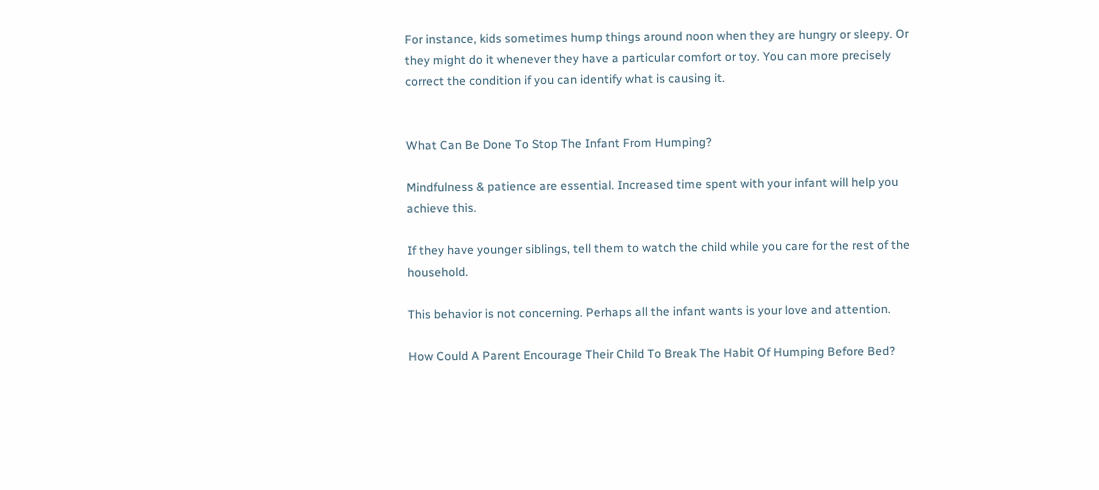For instance, kids sometimes hump things around noon when they are hungry or sleepy. Or they might do it whenever they have a particular comfort or toy. You can more precisely correct the condition if you can identify what is causing it.


What Can Be Done To Stop The Infant From Humping?

Mindfulness & patience are essential. Increased time spent with your infant will help you achieve this.

If they have younger siblings, tell them to watch the child while you care for the rest of the household.

This behavior is not concerning. Perhaps all the infant wants is your love and attention.

How Could A Parent Encourage Their Child To Break The Habit Of Humping Before Bed?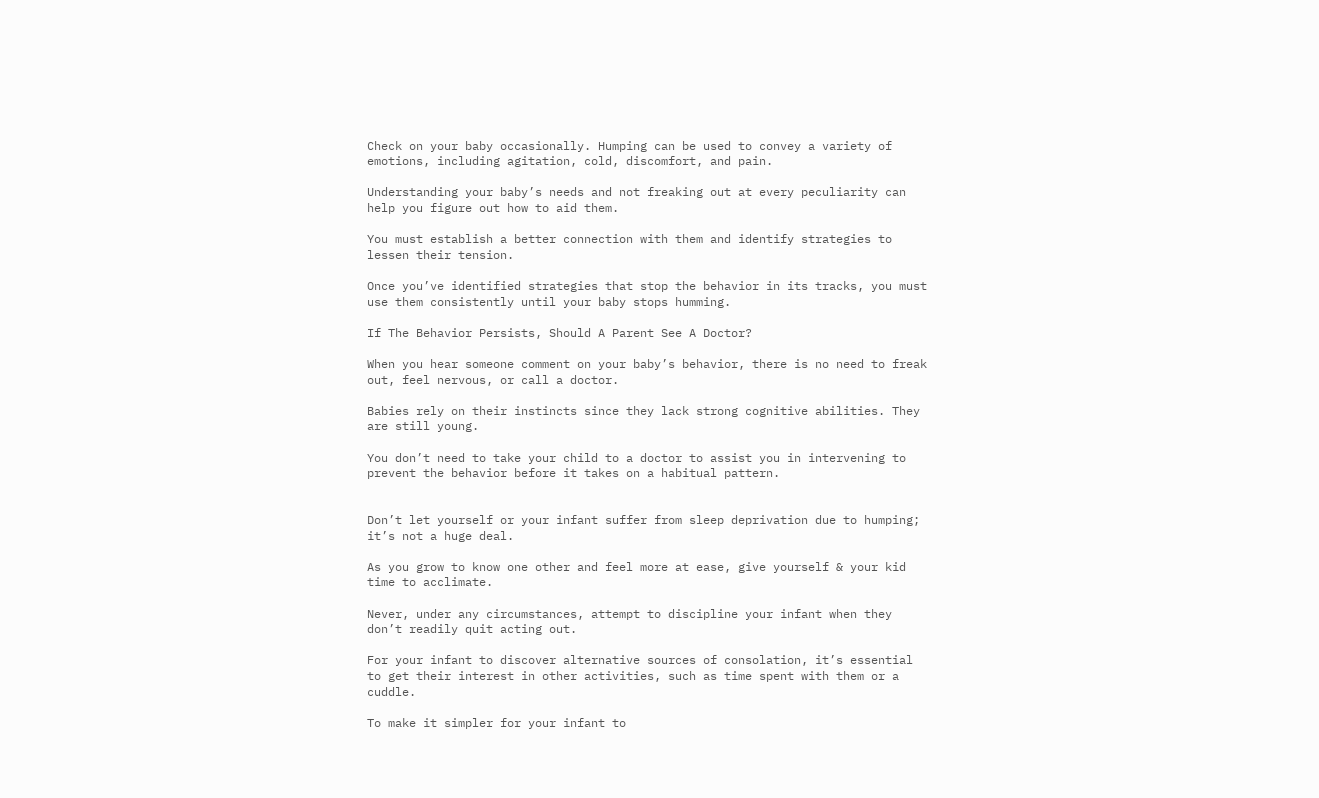Check on your baby occasionally. Humping can be used to convey a variety of emotions, including agitation, cold, discomfort, and pain.

Understanding your baby’s needs and not freaking out at every peculiarity can help you figure out how to aid them.

You must establish a better connection with them and identify strategies to lessen their tension.

Once you’ve identified strategies that stop the behavior in its tracks, you must use them consistently until your baby stops humming.

If The Behavior Persists, Should A Parent See A Doctor?

When you hear someone comment on your baby’s behavior, there is no need to freak out, feel nervous, or call a doctor.

Babies rely on their instincts since they lack strong cognitive abilities. They are still young.

You don’t need to take your child to a doctor to assist you in intervening to prevent the behavior before it takes on a habitual pattern.


Don’t let yourself or your infant suffer from sleep deprivation due to humping; it’s not a huge deal.

As you grow to know one other and feel more at ease, give yourself & your kid time to acclimate.

Never, under any circumstances, attempt to discipline your infant when they don’t readily quit acting out.

For your infant to discover alternative sources of consolation, it’s essential to get their interest in other activities, such as time spent with them or a cuddle.

To make it simpler for your infant to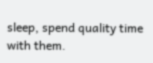sleep, spend quality time with them.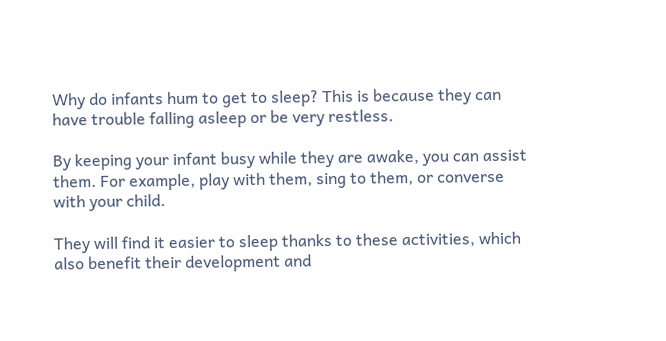Why do infants hum to get to sleep? This is because they can have trouble falling asleep or be very restless.

By keeping your infant busy while they are awake, you can assist them. For example, play with them, sing to them, or converse with your child.

They will find it easier to sleep thanks to these activities, which also benefit their development and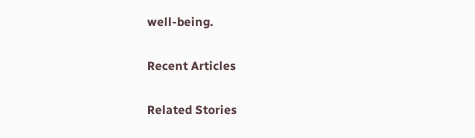well-being.

Recent Articles

Related Stories